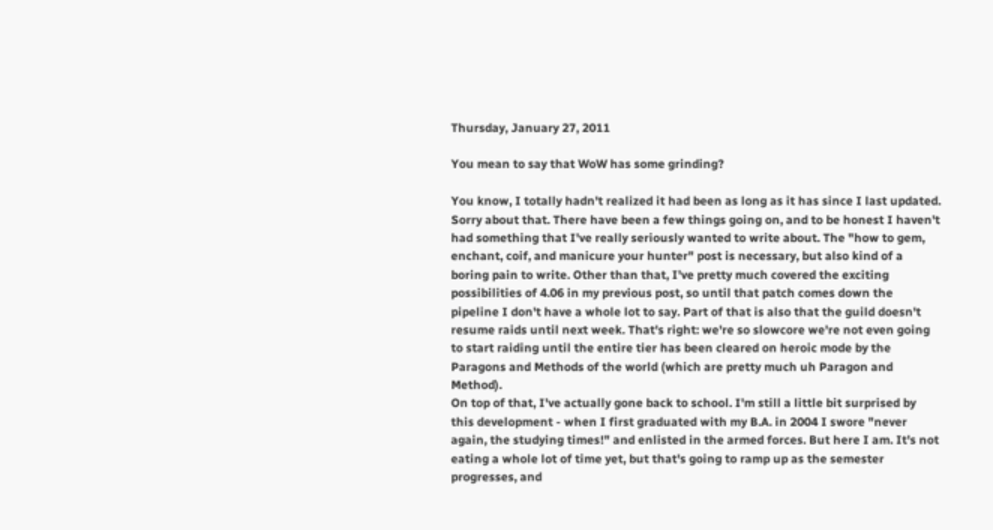Thursday, January 27, 2011

You mean to say that WoW has some grinding?

You know, I totally hadn't realized it had been as long as it has since I last updated. Sorry about that. There have been a few things going on, and to be honest I haven't had something that I've really seriously wanted to write about. The "how to gem, enchant, coif, and manicure your hunter" post is necessary, but also kind of a boring pain to write. Other than that, I've pretty much covered the exciting possibilities of 4.06 in my previous post, so until that patch comes down the pipeline I don't have a whole lot to say. Part of that is also that the guild doesn't resume raids until next week. That's right: we're so slowcore we're not even going to start raiding until the entire tier has been cleared on heroic mode by the Paragons and Methods of the world (which are pretty much uh Paragon and Method).
On top of that, I've actually gone back to school. I'm still a little bit surprised by this development - when I first graduated with my B.A. in 2004 I swore "never again, the studying times!" and enlisted in the armed forces. But here I am. It's not eating a whole lot of time yet, but that's going to ramp up as the semester progresses, and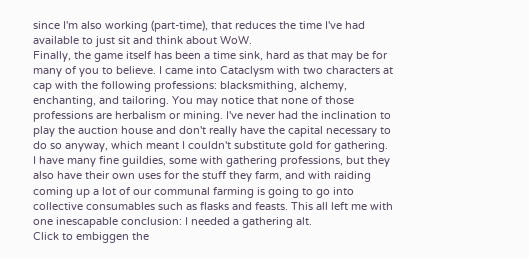since I'm also working (part-time), that reduces the time I've had available to just sit and think about WoW.
Finally, the game itself has been a time sink, hard as that may be for many of you to believe. I came into Cataclysm with two characters at cap with the following professions: blacksmithing, alchemy, enchanting, and tailoring. You may notice that none of those professions are herbalism or mining. I've never had the inclination to play the auction house and don't really have the capital necessary to do so anyway, which meant I couldn't substitute gold for gathering. I have many fine guildies, some with gathering professions, but they also have their own uses for the stuff they farm, and with raiding coming up a lot of our communal farming is going to go into collective consumables such as flasks and feasts. This all left me with one inescapable conclusion: I needed a gathering alt.
Click to embiggen the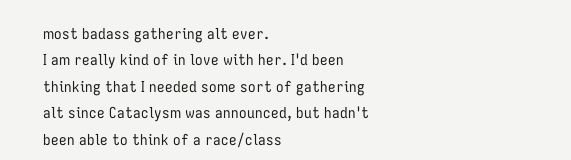most badass gathering alt ever.
I am really kind of in love with her. I'd been thinking that I needed some sort of gathering alt since Cataclysm was announced, but hadn't been able to think of a race/class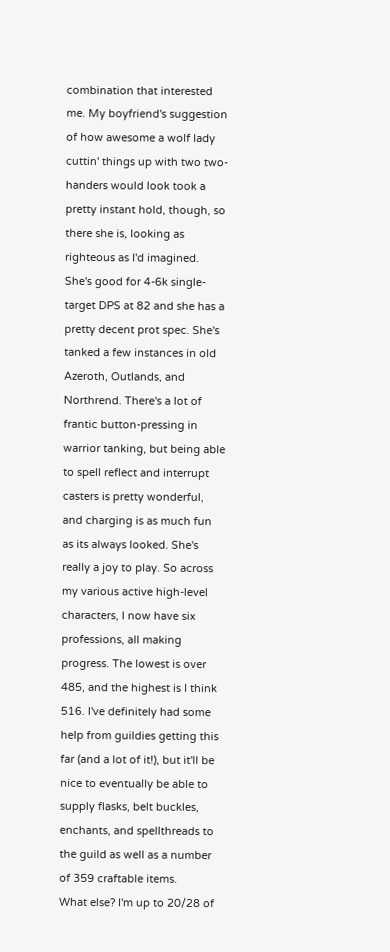combination that interested me. My boyfriend's suggestion of how awesome a wolf lady cuttin' things up with two two-handers would look took a pretty instant hold, though, so there she is, looking as righteous as I'd imagined. She's good for 4-6k single-target DPS at 82 and she has a pretty decent prot spec. She's tanked a few instances in old Azeroth, Outlands, and Northrend. There's a lot of frantic button-pressing in warrior tanking, but being able to spell reflect and interrupt casters is pretty wonderful, and charging is as much fun as its always looked. She's really a joy to play. So across my various active high-level characters, I now have six professions, all making progress. The lowest is over 485, and the highest is I think 516. I've definitely had some help from guildies getting this far (and a lot of it!), but it'll be nice to eventually be able to supply flasks, belt buckles, enchants, and spellthreads to the guild as well as a number of 359 craftable items.
What else? I'm up to 20/28 of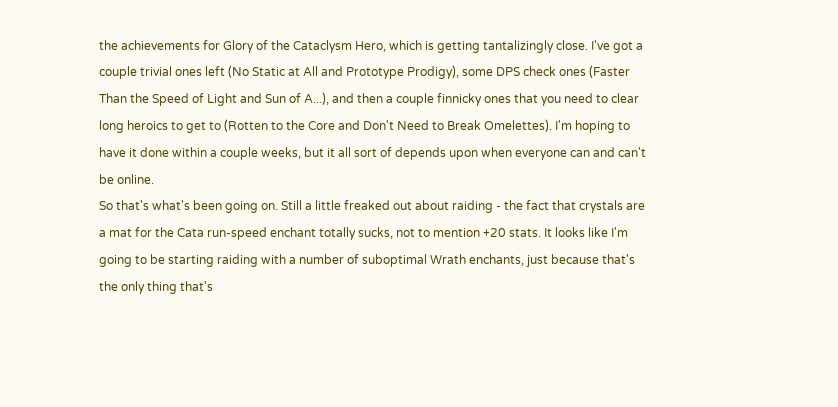the achievements for Glory of the Cataclysm Hero, which is getting tantalizingly close. I've got a couple trivial ones left (No Static at All and Prototype Prodigy), some DPS check ones (Faster Than the Speed of Light and Sun of A...), and then a couple finnicky ones that you need to clear long heroics to get to (Rotten to the Core and Don't Need to Break Omelettes). I'm hoping to have it done within a couple weeks, but it all sort of depends upon when everyone can and can't be online.
So that's what's been going on. Still a little freaked out about raiding - the fact that crystals are a mat for the Cata run-speed enchant totally sucks, not to mention +20 stats. It looks like I'm going to be starting raiding with a number of suboptimal Wrath enchants, just because that's the only thing that's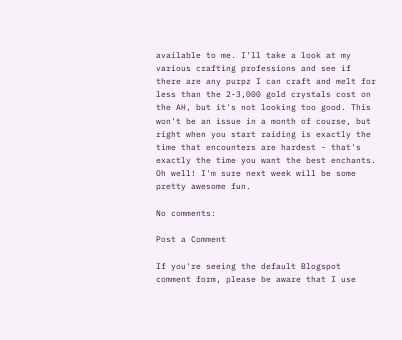available to me. I'll take a look at my various crafting professions and see if there are any purpz I can craft and melt for less than the 2-3,000 gold crystals cost on the AH, but it's not looking too good. This won't be an issue in a month of course, but right when you start raiding is exactly the time that encounters are hardest - that's exactly the time you want the best enchants.
Oh well! I'm sure next week will be some pretty awesome fun.

No comments:

Post a Comment

If you're seeing the default Blogspot comment form, please be aware that I use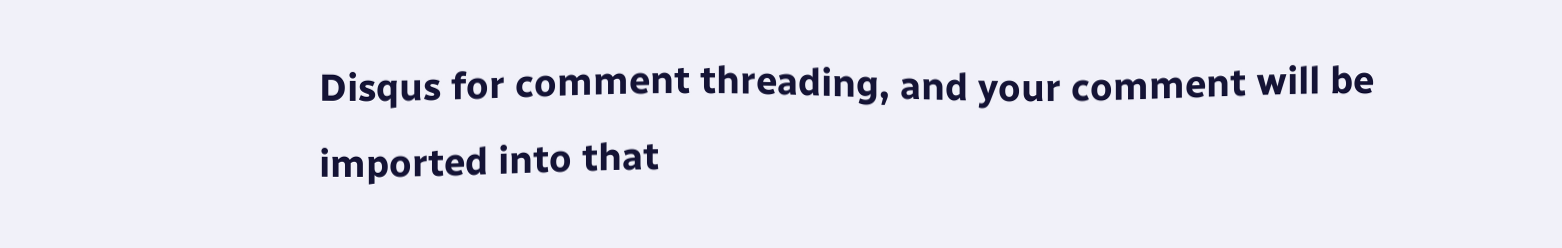Disqus for comment threading, and your comment will be imported into that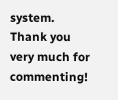system. Thank you very much for commenting!